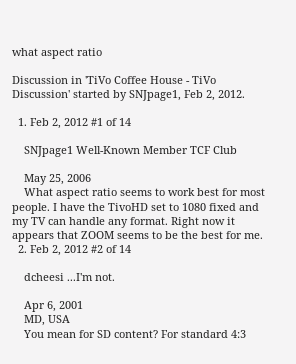what aspect ratio

Discussion in 'TiVo Coffee House - TiVo Discussion' started by SNJpage1, Feb 2, 2012.

  1. Feb 2, 2012 #1 of 14

    SNJpage1 Well-Known Member TCF Club

    May 25, 2006
    What aspect ratio seems to work best for most people. I have the TivoHD set to 1080 fixed and my TV can handle any format. Right now it appears that ZOOM seems to be the best for me.
  2. Feb 2, 2012 #2 of 14

    dcheesi ...I'm not.

    Apr 6, 2001
    MD, USA
    You mean for SD content? For standard 4:3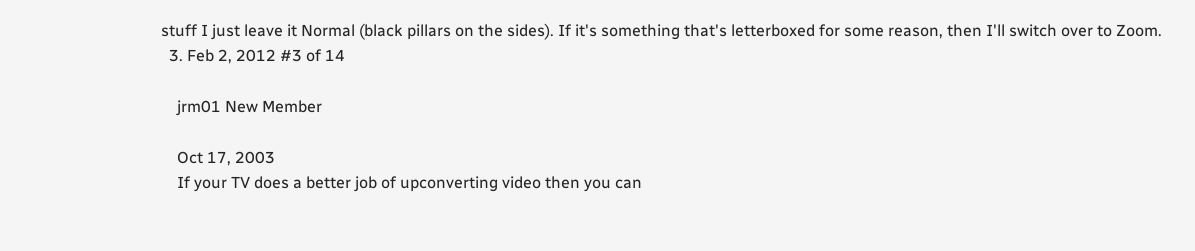stuff I just leave it Normal (black pillars on the sides). If it's something that's letterboxed for some reason, then I'll switch over to Zoom.
  3. Feb 2, 2012 #3 of 14

    jrm01 New Member

    Oct 17, 2003
    If your TV does a better job of upconverting video then you can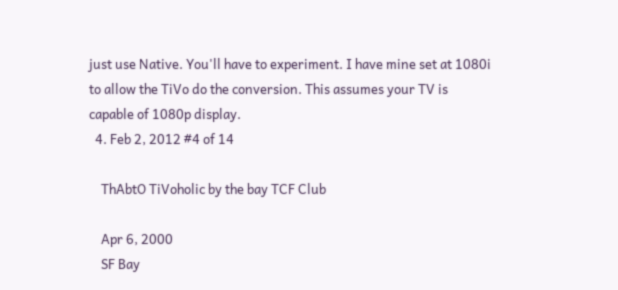just use Native. You'll have to experiment. I have mine set at 1080i to allow the TiVo do the conversion. This assumes your TV is capable of 1080p display.
  4. Feb 2, 2012 #4 of 14

    ThAbtO TiVoholic by the bay TCF Club

    Apr 6, 2000
    SF Bay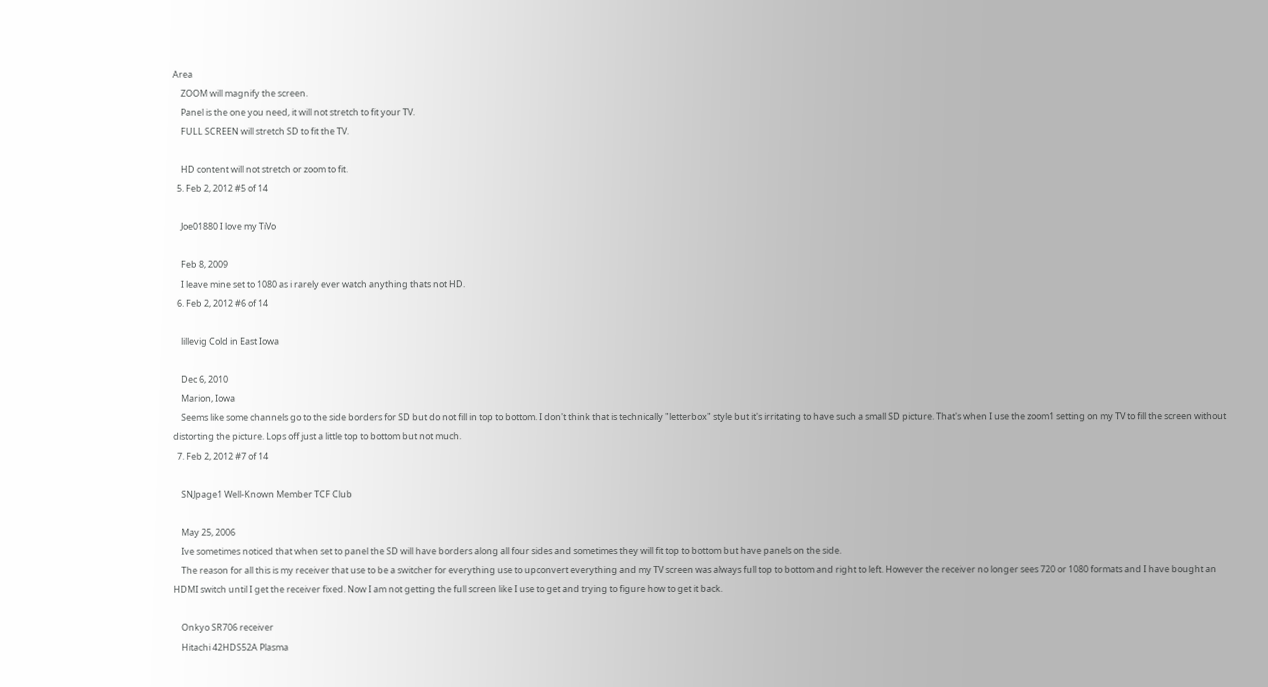Area
    ZOOM will magnify the screen.
    Panel is the one you need, it will not stretch to fit your TV.
    FULL SCREEN will stretch SD to fit the TV.

    HD content will not stretch or zoom to fit.
  5. Feb 2, 2012 #5 of 14

    Joe01880 I love my TiVo

    Feb 8, 2009
    I leave mine set to 1080 as i rarely ever watch anything thats not HD.
  6. Feb 2, 2012 #6 of 14

    lillevig Cold in East Iowa

    Dec 6, 2010
    Marion, Iowa
    Seems like some channels go to the side borders for SD but do not fill in top to bottom. I don't think that is technically "letterbox" style but it's irritating to have such a small SD picture. That's when I use the zoom1 setting on my TV to fill the screen without distorting the picture. Lops off just a little top to bottom but not much.
  7. Feb 2, 2012 #7 of 14

    SNJpage1 Well-Known Member TCF Club

    May 25, 2006
    Ive sometimes noticed that when set to panel the SD will have borders along all four sides and sometimes they will fit top to bottom but have panels on the side.
    The reason for all this is my receiver that use to be a switcher for everything use to upconvert everything and my TV screen was always full top to bottom and right to left. However the receiver no longer sees 720 or 1080 formats and I have bought an HDMI switch until I get the receiver fixed. Now I am not getting the full screen like I use to get and trying to figure how to get it back.

    Onkyo SR706 receiver
    Hitachi 42HDS52A Plasma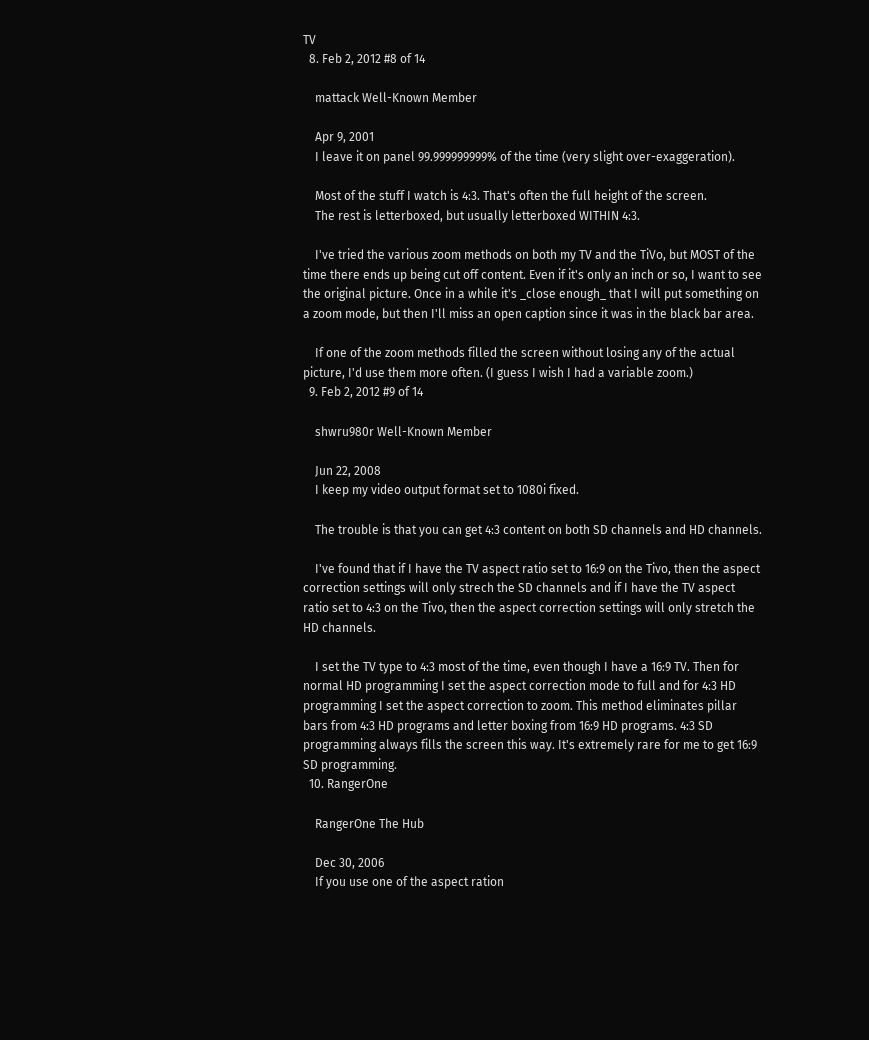TV
  8. Feb 2, 2012 #8 of 14

    mattack Well-Known Member

    Apr 9, 2001
    I leave it on panel 99.999999999% of the time (very slight over-exaggeration).

    Most of the stuff I watch is 4:3. That's often the full height of the screen.
    The rest is letterboxed, but usually letterboxed WITHIN 4:3.

    I've tried the various zoom methods on both my TV and the TiVo, but MOST of the time there ends up being cut off content. Even if it's only an inch or so, I want to see the original picture. Once in a while it's _close enough_ that I will put something on a zoom mode, but then I'll miss an open caption since it was in the black bar area.

    If one of the zoom methods filled the screen without losing any of the actual picture, I'd use them more often. (I guess I wish I had a variable zoom.)
  9. Feb 2, 2012 #9 of 14

    shwru980r Well-Known Member

    Jun 22, 2008
    I keep my video output format set to 1080i fixed.

    The trouble is that you can get 4:3 content on both SD channels and HD channels.

    I've found that if I have the TV aspect ratio set to 16:9 on the Tivo, then the aspect correction settings will only strech the SD channels and if I have the TV aspect ratio set to 4:3 on the Tivo, then the aspect correction settings will only stretch the HD channels.

    I set the TV type to 4:3 most of the time, even though I have a 16:9 TV. Then for normal HD programming I set the aspect correction mode to full and for 4:3 HD programming I set the aspect correction to zoom. This method eliminates pillar bars from 4:3 HD programs and letter boxing from 16:9 HD programs. 4:3 SD programming always fills the screen this way. It's extremely rare for me to get 16:9 SD programming.
  10. RangerOne

    RangerOne The Hub

    Dec 30, 2006
    If you use one of the aspect ration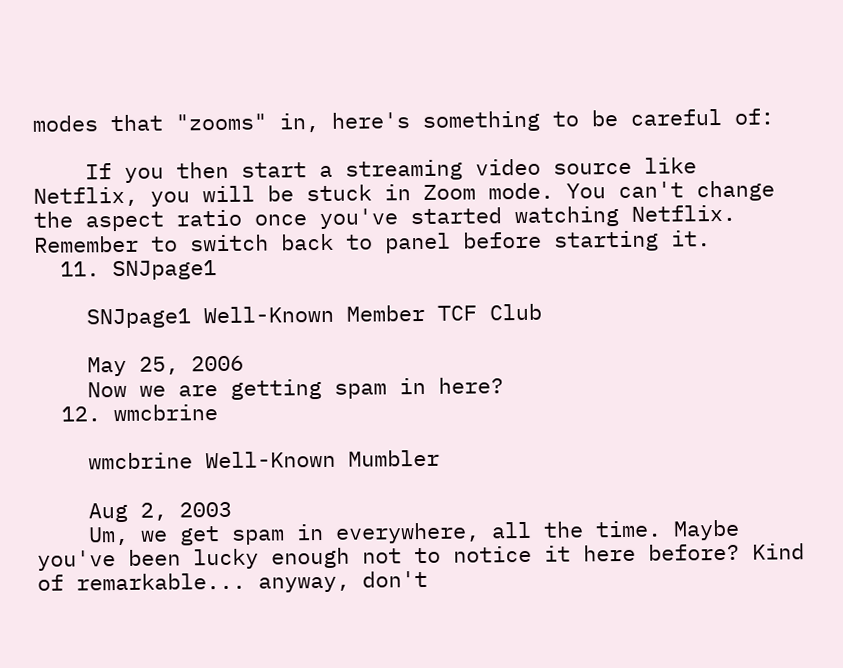modes that "zooms" in, here's something to be careful of:

    If you then start a streaming video source like Netflix, you will be stuck in Zoom mode. You can't change the aspect ratio once you've started watching Netflix. Remember to switch back to panel before starting it.
  11. SNJpage1

    SNJpage1 Well-Known Member TCF Club

    May 25, 2006
    Now we are getting spam in here?
  12. wmcbrine

    wmcbrine Well-Known Mumbler

    Aug 2, 2003
    Um, we get spam in everywhere, all the time. Maybe you've been lucky enough not to notice it here before? Kind of remarkable... anyway, don't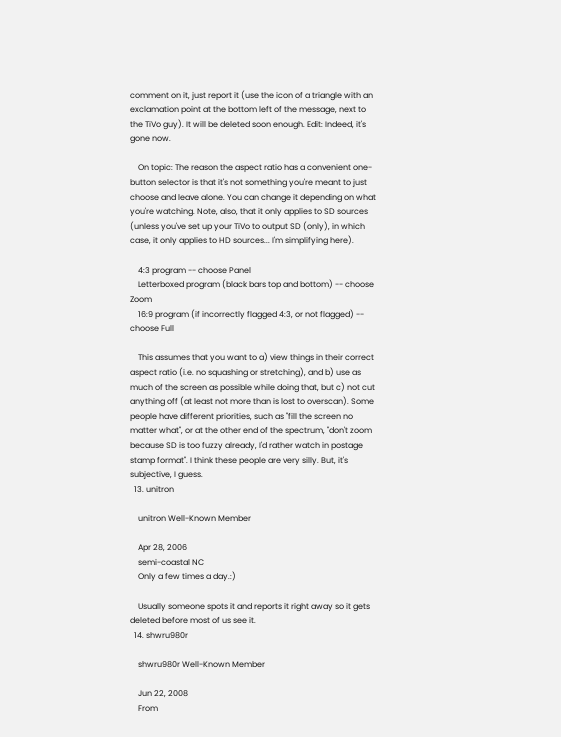comment on it, just report it (use the icon of a triangle with an exclamation point at the bottom left of the message, next to the TiVo guy). It will be deleted soon enough. Edit: Indeed, it's gone now.

    On topic: The reason the aspect ratio has a convenient one-button selector is that it's not something you're meant to just choose and leave alone. You can change it depending on what you're watching. Note, also, that it only applies to SD sources (unless you've set up your TiVo to output SD (only), in which case, it only applies to HD sources... I'm simplifying here).

    4:3 program -- choose Panel
    Letterboxed program (black bars top and bottom) -- choose Zoom
    16:9 program (if incorrectly flagged 4:3, or not flagged) -- choose Full

    This assumes that you want to a) view things in their correct aspect ratio (i.e. no squashing or stretching), and b) use as much of the screen as possible while doing that, but c) not cut anything off (at least not more than is lost to overscan). Some people have different priorities, such as "fill the screen no matter what", or at the other end of the spectrum, "don't zoom because SD is too fuzzy already, I'd rather watch in postage stamp format". I think these people are very silly. But, it's subjective, I guess.
  13. unitron

    unitron Well-Known Member

    Apr 28, 2006
    semi-coastal NC
    Only a few times a day.:)

    Usually someone spots it and reports it right away so it gets deleted before most of us see it.
  14. shwru980r

    shwru980r Well-Known Member

    Jun 22, 2008
    From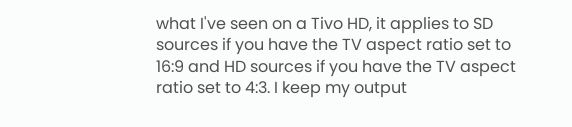what I've seen on a Tivo HD, it applies to SD sources if you have the TV aspect ratio set to 16:9 and HD sources if you have the TV aspect ratio set to 4:3. I keep my output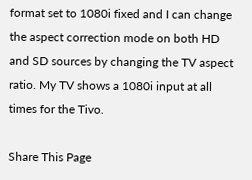format set to 1080i fixed and I can change the aspect correction mode on both HD and SD sources by changing the TV aspect ratio. My TV shows a 1080i input at all times for the Tivo.

Share This Page